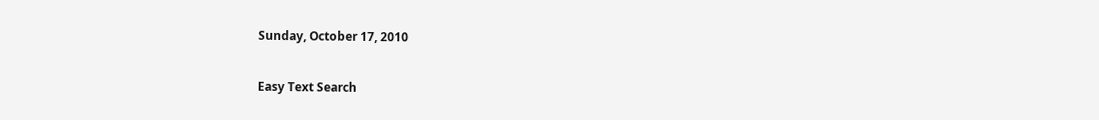Sunday, October 17, 2010

Easy Text Search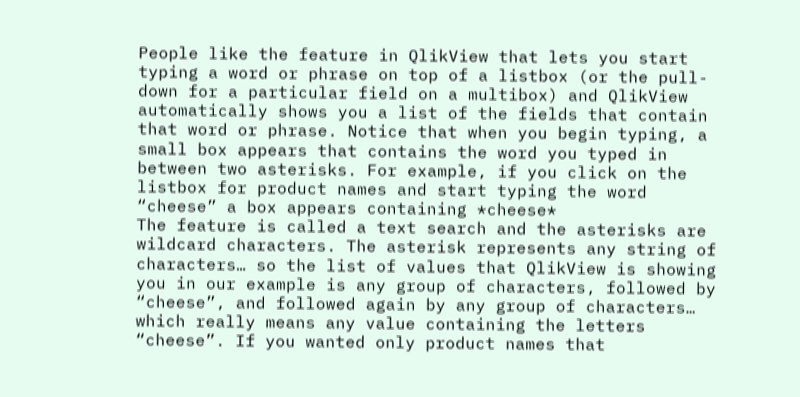People like the feature in QlikView that lets you start typing a word or phrase on top of a listbox (or the pull-down for a particular field on a multibox) and QlikView automatically shows you a list of the fields that contain that word or phrase. Notice that when you begin typing, a small box appears that contains the word you typed in between two asterisks. For example, if you click on the listbox for product names and start typing the word “cheese” a box appears containing *cheese*
The feature is called a text search and the asterisks are wildcard characters. The asterisk represents any string of characters… so the list of values that QlikView is showing you in our example is any group of characters, followed by “cheese”, and followed again by any group of characters… which really means any value containing the letters “cheese”. If you wanted only product names that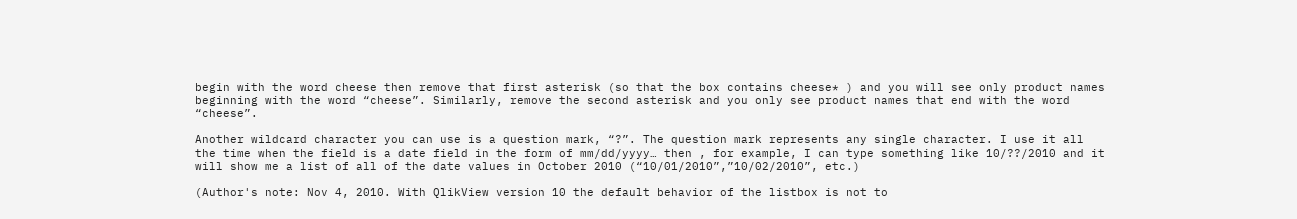begin with the word cheese then remove that first asterisk (so that the box contains cheese* ) and you will see only product names beginning with the word “cheese”. Similarly, remove the second asterisk and you only see product names that end with the word “cheese”.

Another wildcard character you can use is a question mark, “?”. The question mark represents any single character. I use it all the time when the field is a date field in the form of mm/dd/yyyy… then , for example, I can type something like 10/??/2010 and it will show me a list of all of the date values in October 2010 (“10/01/2010”,”10/02/2010”, etc.)

(Author's note: Nov 4, 2010. With QlikView version 10 the default behavior of the listbox is not to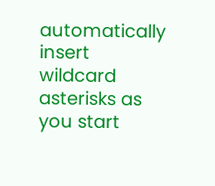automatically insert wildcard asterisks as you start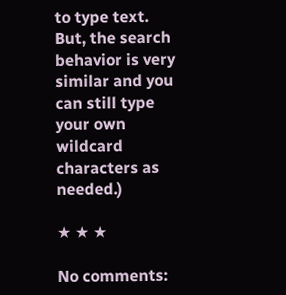to type text. But, the search behavior is very similar and you can still type your own wildcard characters as needed.)

★ ★ ★

No comments: